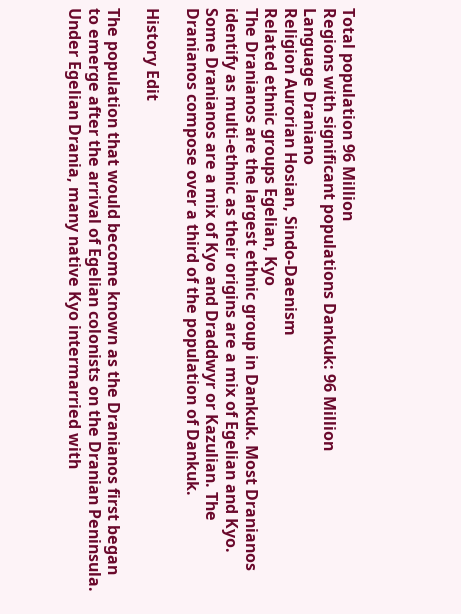Total population 96 Million
Regions with significant populations Dankuk: 96 Million
Language Draniano
Religion Aurorian Hosian, Sindo-Daenism
Related ethnic groups Egelian, Kyo
The Dranianos are the largest ethnic group in Dankuk. Most Dranianos identify as multi-ethnic as their origins are a mix of Egelian and Kyo. Some Dranianos are a mix of Kyo and Draddwyr or Kazulian. The Dranianos compose over a third of the population of Dankuk.

History Edit

The population that would become known as the Dranianos first began to emerge after the arrival of Egelian colonists on the Dranian Peninsula. Under Egelian Drania, many native Kyo intermarried with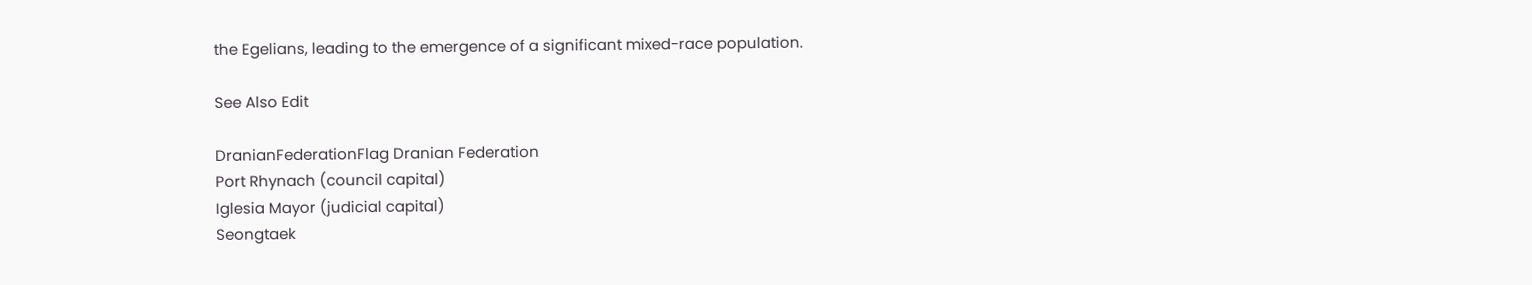the Egelians, leading to the emergence of a significant mixed-race population.

See Also Edit

DranianFederationFlag Dranian Federation
Port Rhynach (council capital)
Iglesia Mayor (judicial capital)
Seongtaek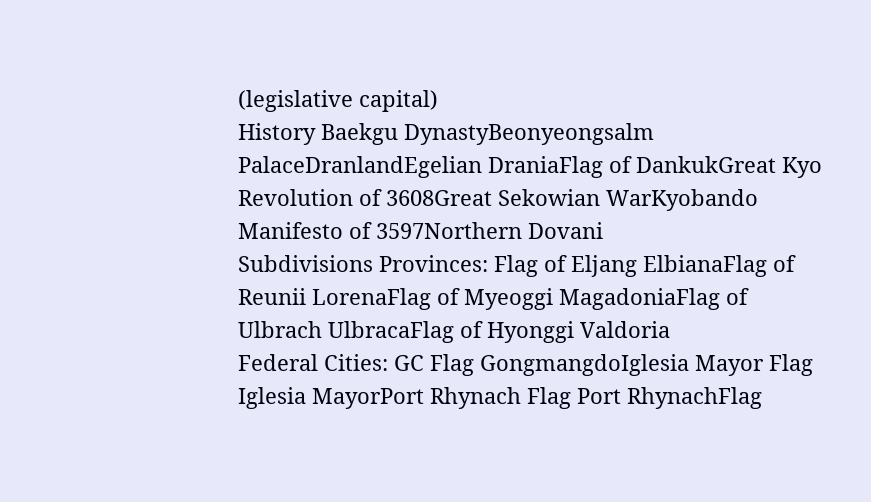(legislative capital)
History Baekgu DynastyBeonyeongsalm PalaceDranlandEgelian DraniaFlag of DankukGreat Kyo Revolution of 3608Great Sekowian WarKyobando Manifesto of 3597Northern Dovani
Subdivisions Provinces: Flag of Eljang ElbianaFlag of Reunii LorenaFlag of Myeoggi MagadoniaFlag of Ulbrach UlbracaFlag of Hyonggi Valdoria
Federal Cities: GC Flag GongmangdoIglesia Mayor Flag Iglesia MayorPort Rhynach Flag Port RhynachFlag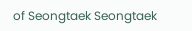of Seongtaek Seongtaek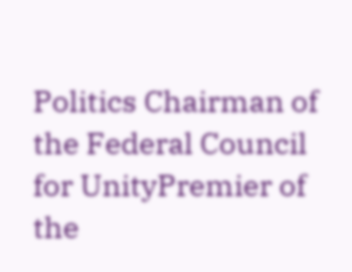Politics Chairman of the Federal Council for UnityPremier of the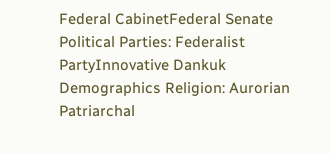Federal CabinetFederal Senate
Political Parties: Federalist PartyInnovative Dankuk
Demographics Religion: Aurorian Patriarchal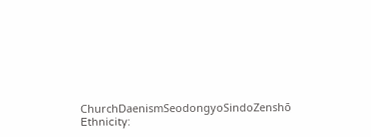ChurchDaenismSeodongyoSindoZenshō
Ethnicity: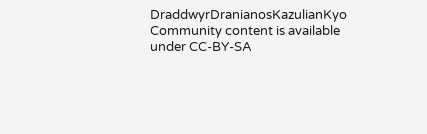DraddwyrDranianosKazulianKyo
Community content is available under CC-BY-SA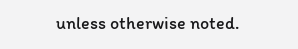unless otherwise noted.